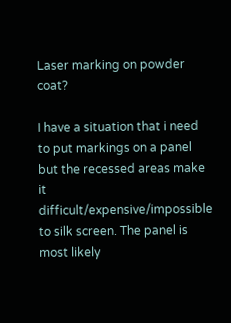Laser marking on powder coat?

I have a situation that i need to put markings on a panel but the recessed areas make it difficult/expensive/impossible to silk screen. The panel is most likely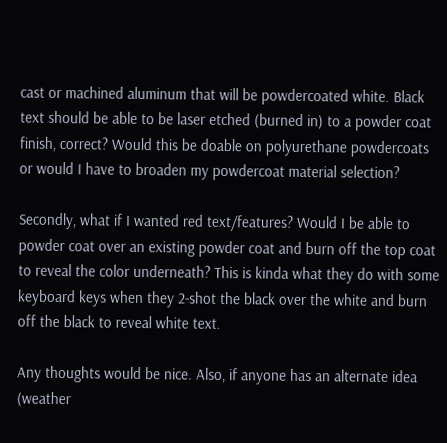cast or machined aluminum that will be powdercoated white. Black text should be able to be laser etched (burned in) to a powder coat finish, correct? Would this be doable on polyurethane powdercoats or would I have to broaden my powdercoat material selection?

Secondly, what if I wanted red text/features? Would I be able to powder coat over an existing powder coat and burn off the top coat to reveal the color underneath? This is kinda what they do with some keyboard keys when they 2-shot the black over the white and burn off the black to reveal white text.

Any thoughts would be nice. Also, if anyone has an alternate idea (weather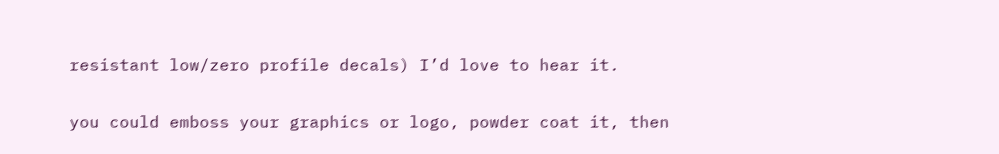resistant low/zero profile decals) I’d love to hear it.

you could emboss your graphics or logo, powder coat it, then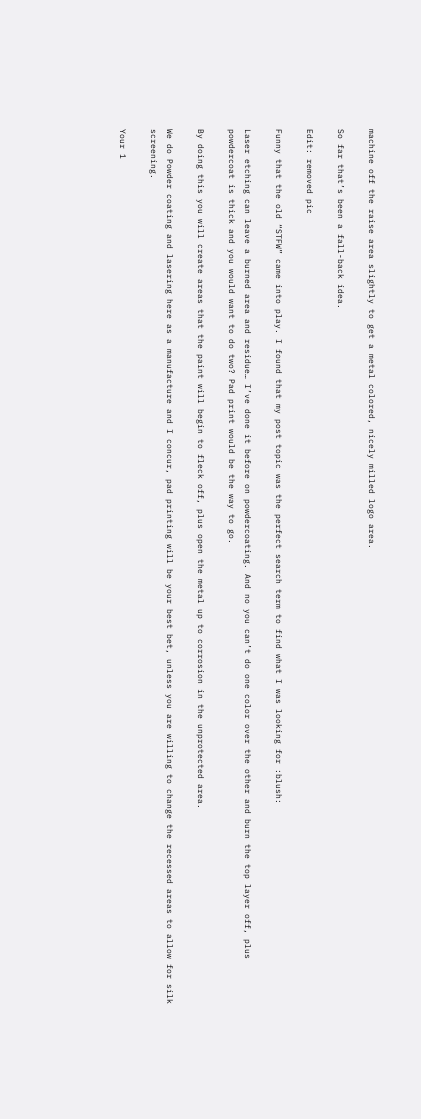machine off the raise area slightly to get a metal colored, nicely milled logo area.

So far that’s been a fall-back idea.

Edit: removed pic

Funny that the old “STFW” came into play. I found that my post topic was the perfect search term to find what I was looking for :blush:

Laser etching can leave a burned area and residue… I’ve done it before on powdercoating. And no you can’t do one color over the other and burn the top layer off, plus powdercoat is thick and you would want to do two? Pad print would be the way to go.

By doing this you will create areas that the paint will begin to fleck off, plus open the metal up to corrosion in the unprotected area.

We do Powder coating and lasering here as a manufacture and I concur, pad printing will be your best bet, unless you are willing to change the recessed areas to allow for silk screening.

Your 1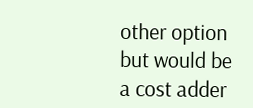other option but would be a cost adder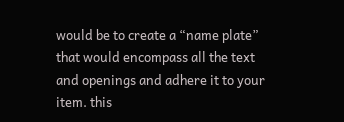would be to create a “name plate” that would encompass all the text and openings and adhere it to your item. this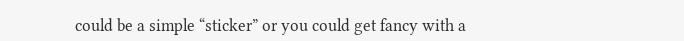could be a simple “sticker” or you could get fancy with a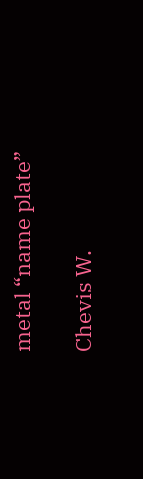metal “name plate”

Chevis W.